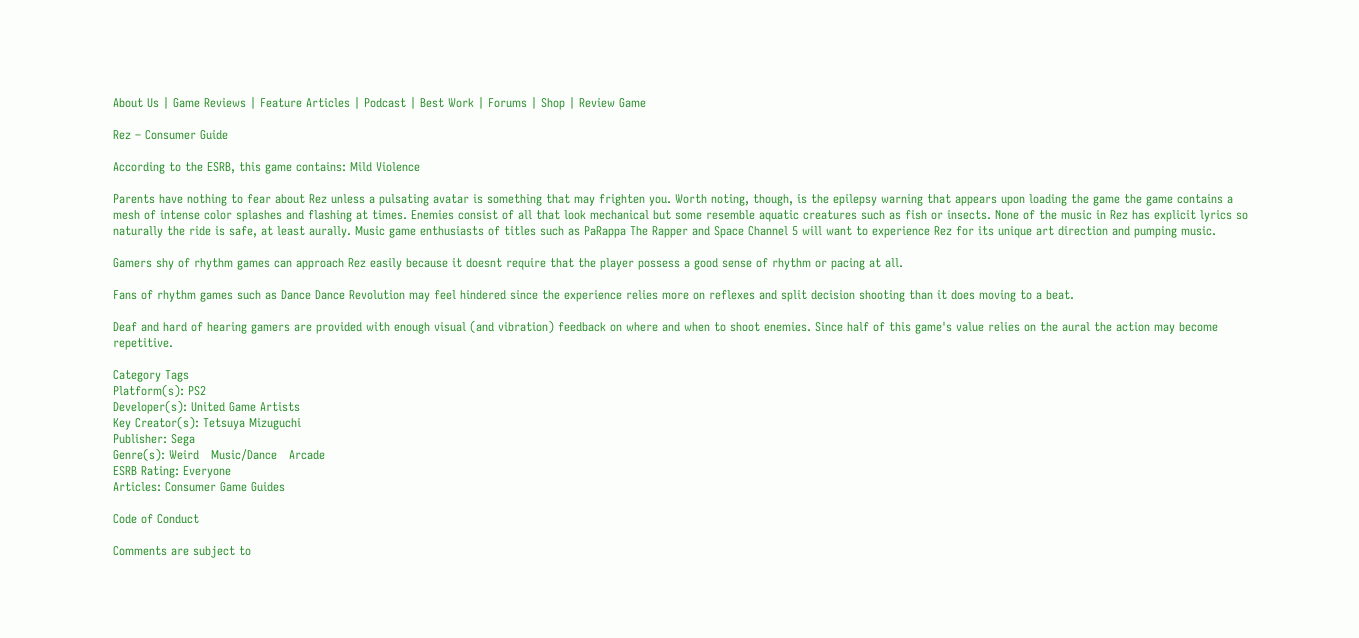About Us | Game Reviews | Feature Articles | Podcast | Best Work | Forums | Shop | Review Game

Rez – Consumer Guide

According to the ESRB, this game contains: Mild Violence

Parents have nothing to fear about Rez unless a pulsating avatar is something that may frighten you. Worth noting, though, is the epilepsy warning that appears upon loading the game the game contains a mesh of intense color splashes and flashing at times. Enemies consist of all that look mechanical but some resemble aquatic creatures such as fish or insects. None of the music in Rez has explicit lyrics so naturally the ride is safe, at least aurally. Music game enthusiasts of titles such as PaRappa The Rapper and Space Channel 5 will want to experience Rez for its unique art direction and pumping music.

Gamers shy of rhythm games can approach Rez easily because it doesnt require that the player possess a good sense of rhythm or pacing at all.

Fans of rhythm games such as Dance Dance Revolution may feel hindered since the experience relies more on reflexes and split decision shooting than it does moving to a beat.

Deaf and hard of hearing gamers are provided with enough visual (and vibration) feedback on where and when to shoot enemies. Since half of this game's value relies on the aural the action may become repetitive.

Category Tags
Platform(s): PS2
Developer(s): United Game Artists
Key Creator(s): Tetsuya Mizuguchi
Publisher: Sega
Genre(s): Weird   Music/Dance   Arcade
ESRB Rating: Everyone
Articles: Consumer Game Guides

Code of Conduct

Comments are subject to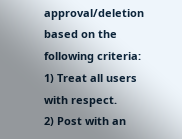approval/deletion based on the following criteria:
1) Treat all users with respect.
2) Post with an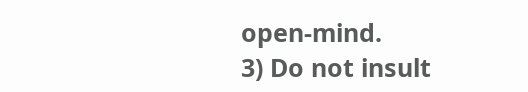open-mind.
3) Do not insult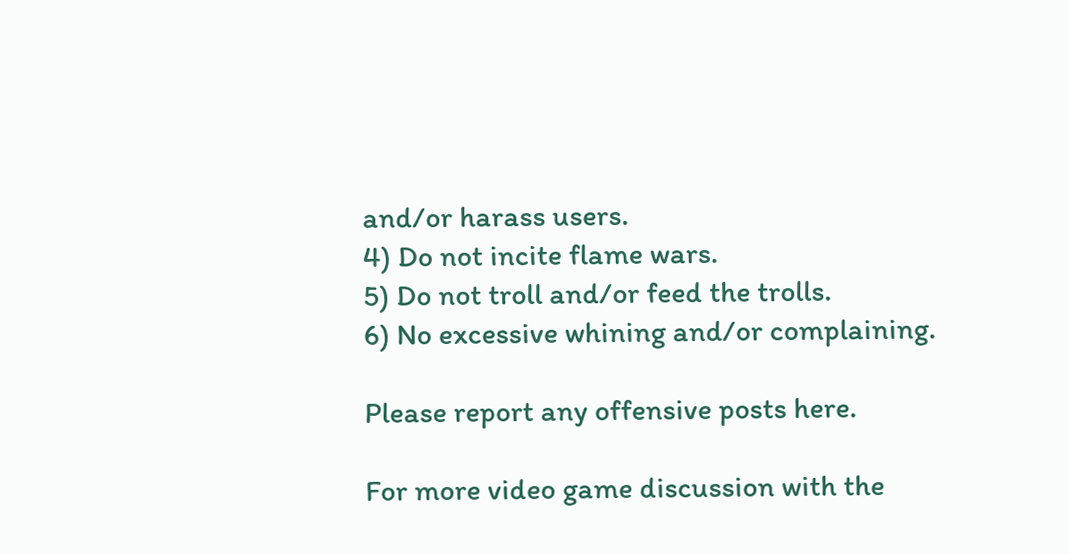and/or harass users.
4) Do not incite flame wars.
5) Do not troll and/or feed the trolls.
6) No excessive whining and/or complaining.

Please report any offensive posts here.

For more video game discussion with the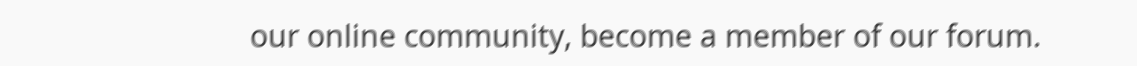our online community, become a member of our forum.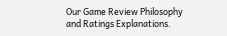Our Game Review Philosophy and Ratings Explanations.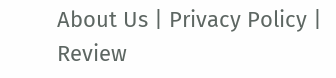About Us | Privacy Policy | Review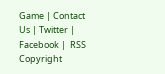Game | Contact Us | Twitter | Facebook |  RSS
Copyright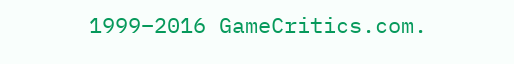1999–2016 GameCritics.com.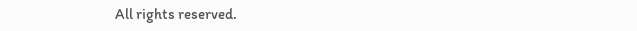All rights reserved.